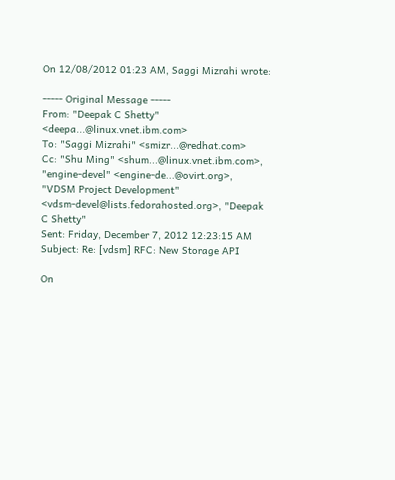On 12/08/2012 01:23 AM, Saggi Mizrahi wrote:

----- Original Message -----
From: "Deepak C Shetty" <deepa...@linux.vnet.ibm.com>
To: "Saggi Mizrahi" <smizr...@redhat.com>
Cc: "Shu Ming" <shum...@linux.vnet.ibm.com>, "engine-devel" <engine-de...@ovirt.org>,
"VDSM Project Development"
<vdsm-devel@lists.fedorahosted.org>, "Deepak C Shetty"
Sent: Friday, December 7, 2012 12:23:15 AM
Subject: Re: [vdsm] RFC: New Storage API

On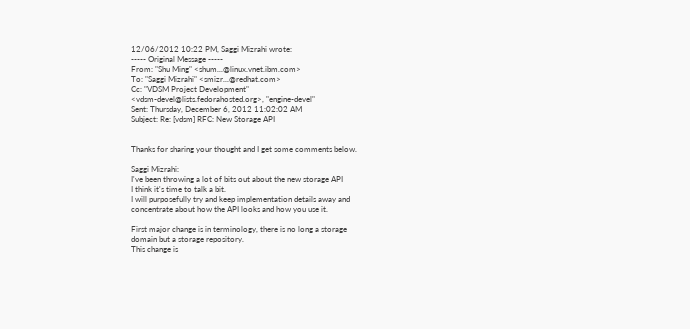12/06/2012 10:22 PM, Saggi Mizrahi wrote:
----- Original Message -----
From: "Shu Ming" <shum...@linux.vnet.ibm.com>
To: "Saggi Mizrahi" <smizr...@redhat.com>
Cc: "VDSM Project Development"
<vdsm-devel@lists.fedorahosted.org>, "engine-devel"
Sent: Thursday, December 6, 2012 11:02:02 AM
Subject: Re: [vdsm] RFC: New Storage API


Thanks for sharing your thought and I get some comments below.

Saggi Mizrahi:
I've been throwing a lot of bits out about the new storage API
I think it's time to talk a bit.
I will purposefully try and keep implementation details away and
concentrate about how the API looks and how you use it.

First major change is in terminology, there is no long a storage
domain but a storage repository.
This change is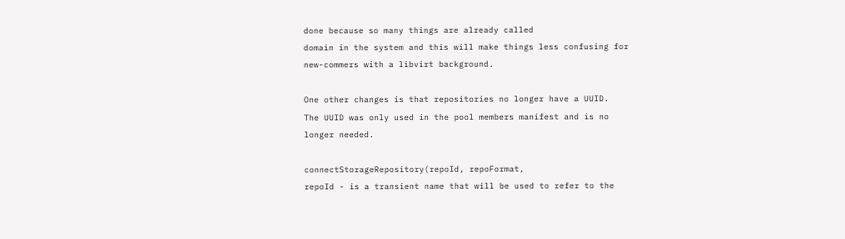done because so many things are already called
domain in the system and this will make things less confusing for
new-commers with a libvirt background.

One other changes is that repositories no longer have a UUID.
The UUID was only used in the pool members manifest and is no
longer needed.

connectStorageRepository(repoId, repoFormat,
repoId - is a transient name that will be used to refer to the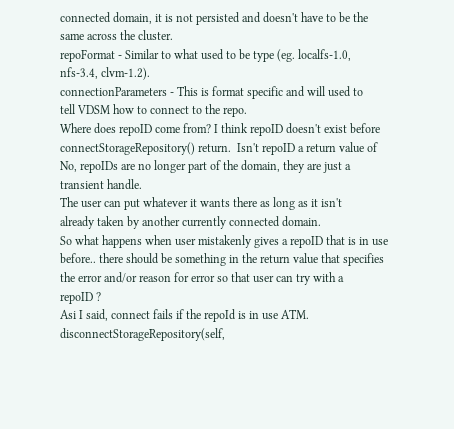connected domain, it is not persisted and doesn't have to be the
same across the cluster.
repoFormat - Similar to what used to be type (eg. localfs-1.0,
nfs-3.4, clvm-1.2).
connectionParameters - This is format specific and will used to
tell VDSM how to connect to the repo.
Where does repoID come from? I think repoID doesn't exist before
connectStorageRepository() return.  Isn't repoID a return value of
No, repoIDs are no longer part of the domain, they are just a
transient handle.
The user can put whatever it wants there as long as it isn't
already taken by another currently connected domain.
So what happens when user mistakenly gives a repoID that is in use
before.. there should be something in the return value that specifies
the error and/or reason for error so that user can try with a
repoID ?
Asi I said, connect fails if the repoId is in use ATM.
disconnectStorageRepository(self,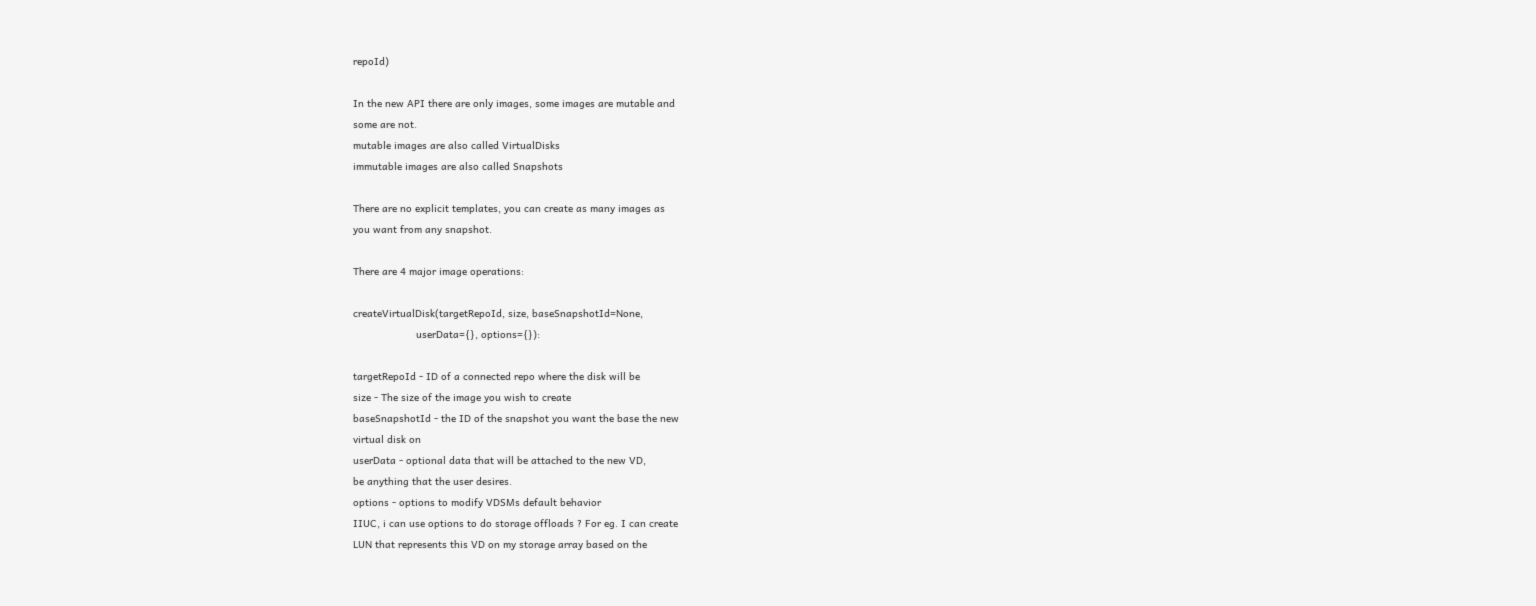repoId)

In the new API there are only images, some images are mutable and
some are not.
mutable images are also called VirtualDisks
immutable images are also called Snapshots

There are no explicit templates, you can create as many images as
you want from any snapshot.

There are 4 major image operations:

createVirtualDisk(targetRepoId, size, baseSnapshotId=None,
                     userData={}, options={}):

targetRepoId - ID of a connected repo where the disk will be
size - The size of the image you wish to create
baseSnapshotId - the ID of the snapshot you want the base the new
virtual disk on
userData - optional data that will be attached to the new VD,
be anything that the user desires.
options - options to modify VDSMs default behavior
IIUC, i can use options to do storage offloads ? For eg. I can create
LUN that represents this VD on my storage array based on the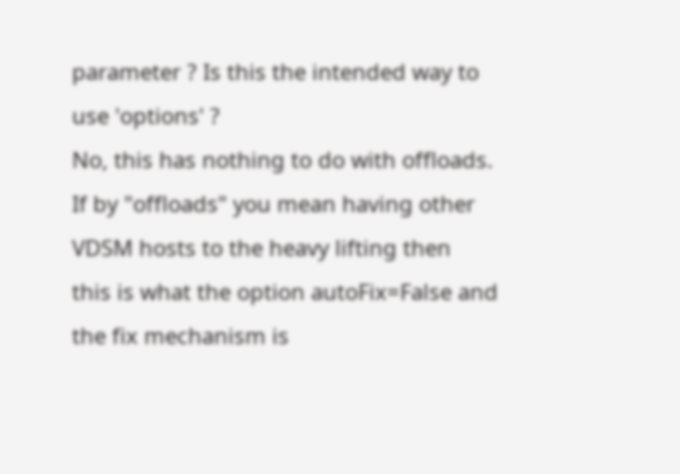parameter ? Is this the intended way to use 'options' ?
No, this has nothing to do with offloads.
If by "offloads" you mean having other VDSM hosts to the heavy lifting then
this is what the option autoFix=False and the fix mechanism is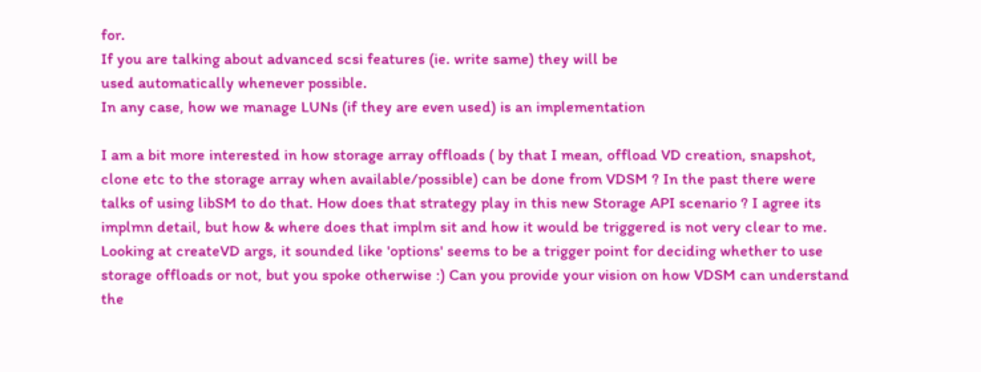for.
If you are talking about advanced scsi features (ie. write same) they will be
used automatically whenever possible.
In any case, how we manage LUNs (if they are even used) is an implementation

I am a bit more interested in how storage array offloads ( by that I mean, offload VD creation, snapshot, clone etc to the storage array when available/possible) can be done from VDSM ? In the past there were talks of using libSM to do that. How does that strategy play in this new Storage API scenario ? I agree its implmn detail, but how & where does that implm sit and how it would be triggered is not very clear to me. Looking at createVD args, it sounded like 'options' seems to be a trigger point for deciding whether to use storage offloads or not, but you spoke otherwise :) Can you provide your vision on how VDSM can understand the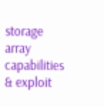storage array capabilities & exploit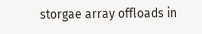storgae array offloads in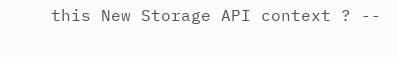this New Storage API context ? --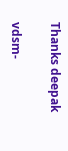Thanks deepak

vdsm-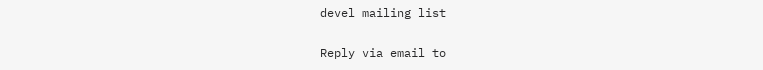devel mailing list

Reply via email to